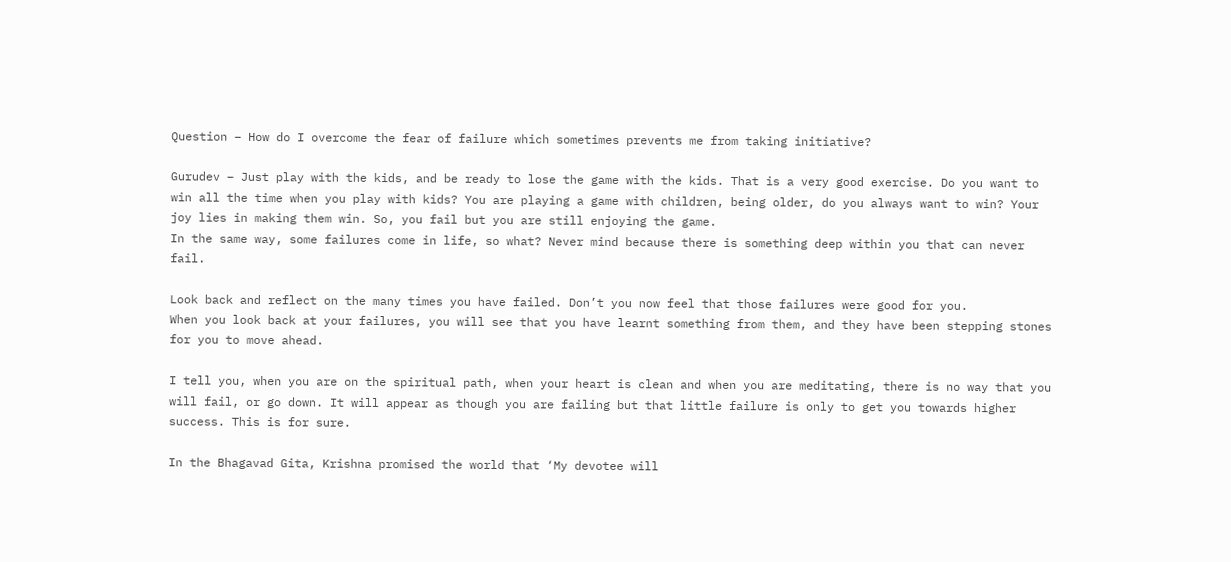Question – How do I overcome the fear of failure which sometimes prevents me from taking initiative?

Gurudev – Just play with the kids, and be ready to lose the game with the kids. That is a very good exercise. Do you want to win all the time when you play with kids? You are playing a game with children, being older, do you always want to win? Your joy lies in making them win. So, you fail but you are still enjoying the game.
In the same way, some failures come in life, so what? Never mind because there is something deep within you that can never fail.

Look back and reflect on the many times you have failed. Don’t you now feel that those failures were good for you.
When you look back at your failures, you will see that you have learnt something from them, and they have been stepping stones for you to move ahead.

I tell you, when you are on the spiritual path, when your heart is clean and when you are meditating, there is no way that you will fail, or go down. It will appear as though you are failing but that little failure is only to get you towards higher success. This is for sure.

In the Bhagavad Gita, Krishna promised the world that ‘My devotee will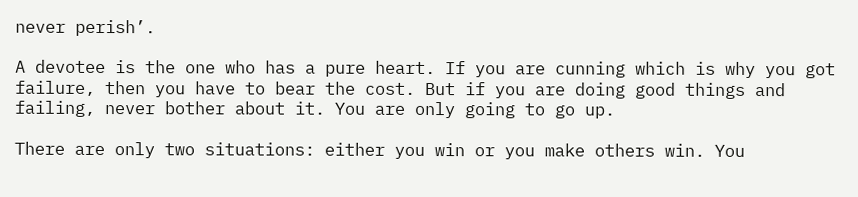never perish’.

A devotee is the one who has a pure heart. If you are cunning which is why you got failure, then you have to bear the cost. But if you are doing good things and failing, never bother about it. You are only going to go up.

There are only two situations: either you win or you make others win. You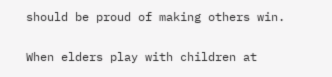should be proud of making others win.

When elders play with children at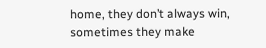home, they don’t always win, sometimes they make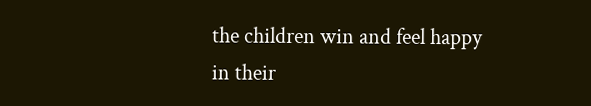the children win and feel happy in their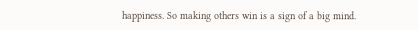happiness. So making others win is a sign of a big mind.